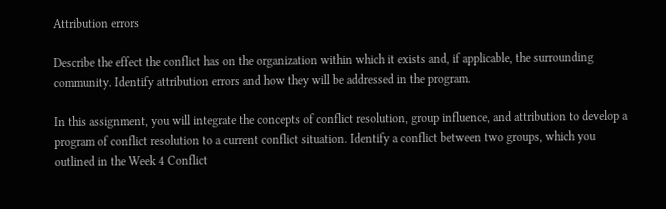Attribution errors

Describe the effect the conflict has on the organization within which it exists and, if applicable, the surrounding community. Identify attribution errors and how they will be addressed in the program.

In this assignment, you will integrate the concepts of conflict resolution, group influence, and attribution to develop a program of conflict resolution to a current conflict situation. Identify a conflict between two groups, which you outlined in the Week 4 Conflict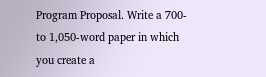Program Proposal. Write a 700- to 1,050-word paper in which you create a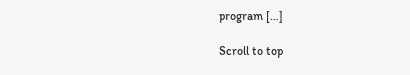program […]

Scroll to top